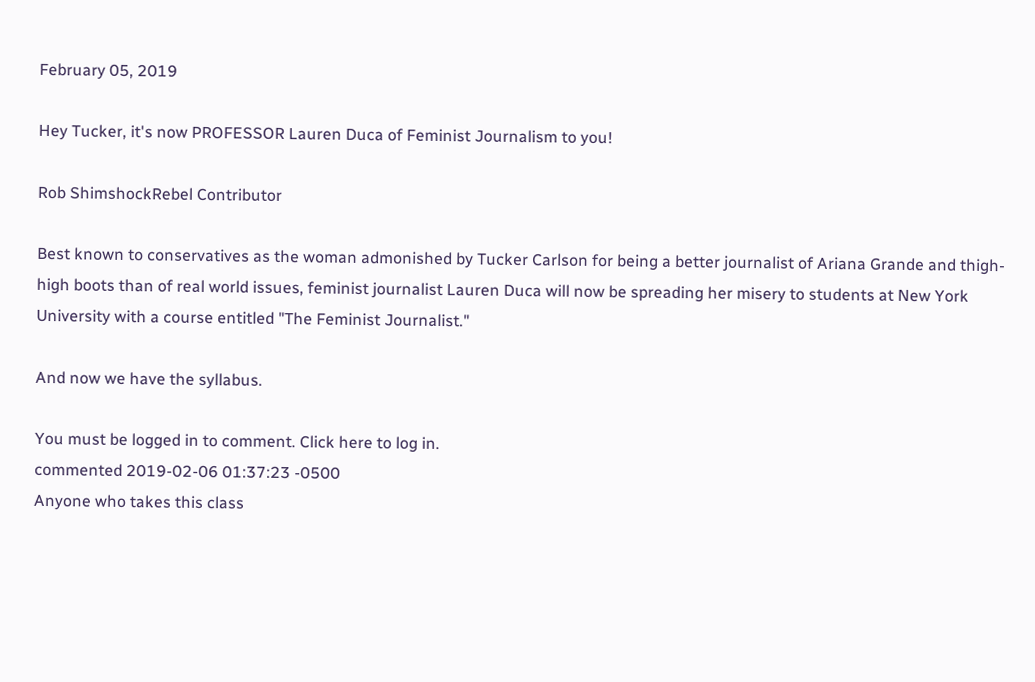February 05, 2019

Hey Tucker, it's now PROFESSOR Lauren Duca of Feminist Journalism to you!

Rob ShimshockRebel Contributor

Best known to conservatives as the woman admonished by Tucker Carlson for being a better journalist of Ariana Grande and thigh-high boots than of real world issues, feminist journalist Lauren Duca will now be spreading her misery to students at New York University with a course entitled "The Feminist Journalist."

And now we have the syllabus.

You must be logged in to comment. Click here to log in.
commented 2019-02-06 01:37:23 -0500
Anyone who takes this class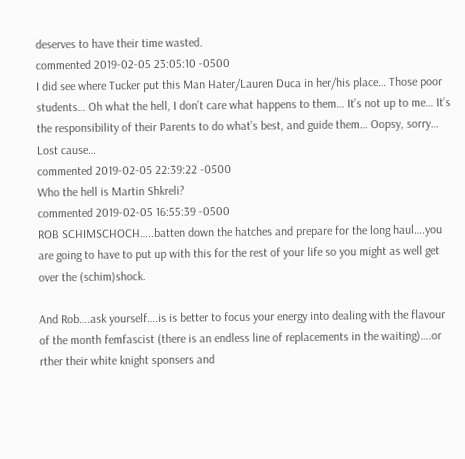deserves to have their time wasted.
commented 2019-02-05 23:05:10 -0500
I did see where Tucker put this Man Hater/Lauren Duca in her/his place… Those poor students… Oh what the hell, I don’t care what happens to them… It’s not up to me… It’s the responsibility of their Parents to do what’s best, and guide them… Oopsy, sorry… Lost cause…
commented 2019-02-05 22:39:22 -0500
Who the hell is Martin Shkreli?
commented 2019-02-05 16:55:39 -0500
ROB SCHIMSCHOCH…..batten down the hatches and prepare for the long haul….you are going to have to put up with this for the rest of your life so you might as well get over the (schim)shock.

And Rob….ask yourself….is is better to focus your energy into dealing with the flavour of the month femfascist (there is an endless line of replacements in the waiting)….or rther their white knight sponsers and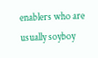enablers who are usually soyboy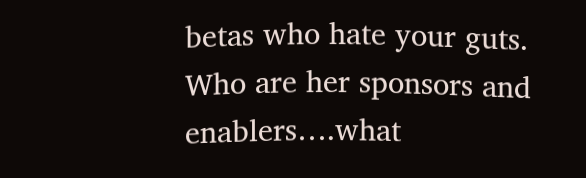betas who hate your guts. Who are her sponsors and enablers….what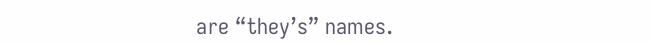are “they’s” names.